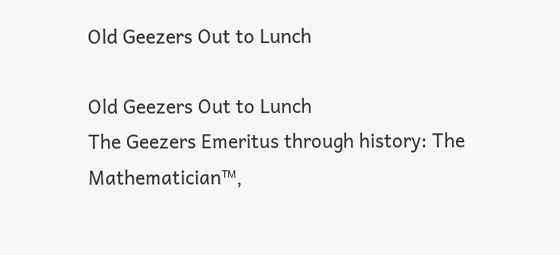Old Geezers Out to Lunch

Old Geezers Out to Lunch
The Geezers Emeritus through history: The Mathematician™,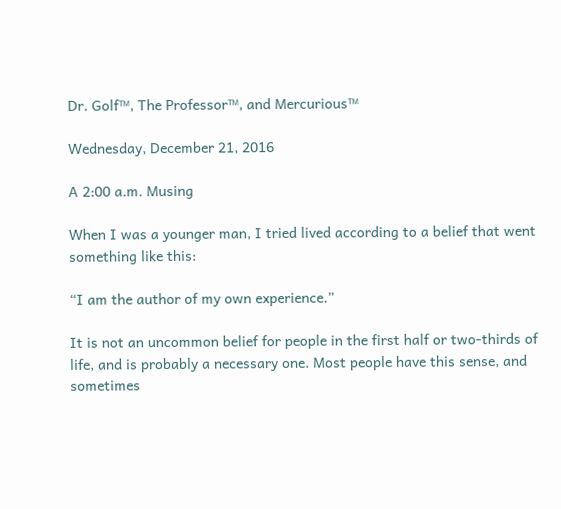Dr. Golf™, The Professor™, and Mercurious™

Wednesday, December 21, 2016

A 2:00 a.m. Musing

When I was a younger man, I tried lived according to a belief that went something like this:

“I am the author of my own experience.”

It is not an uncommon belief for people in the first half or two-thirds of life, and is probably a necessary one. Most people have this sense, and sometimes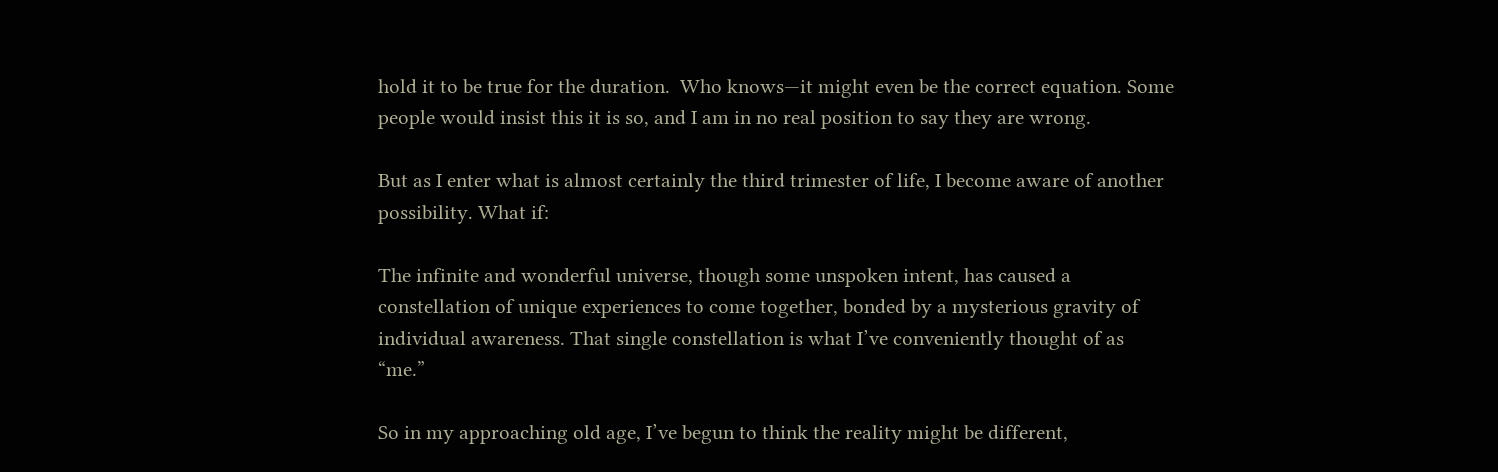hold it to be true for the duration.  Who knows—it might even be the correct equation. Some people would insist this it is so, and I am in no real position to say they are wrong.

But as I enter what is almost certainly the third trimester of life, I become aware of another possibility. What if:

The infinite and wonderful universe, though some unspoken intent, has caused a constellation of unique experiences to come together, bonded by a mysterious gravity of individual awareness. That single constellation is what I’ve conveniently thought of as “me.”

So in my approaching old age, I’ve begun to think the reality might be different,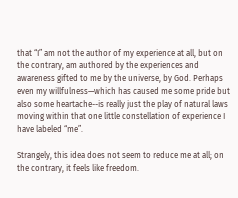that “I” am not the author of my experience at all, but on the contrary, am authored by the experiences and awareness gifted to me by the universe, by God. Perhaps even my willfulness—which has caused me some pride but also some heartache--is really just the play of natural laws moving within that one little constellation of experience I have labeled “me”.

Strangely, this idea does not seem to reduce me at all; on the contrary, it feels like freedom.